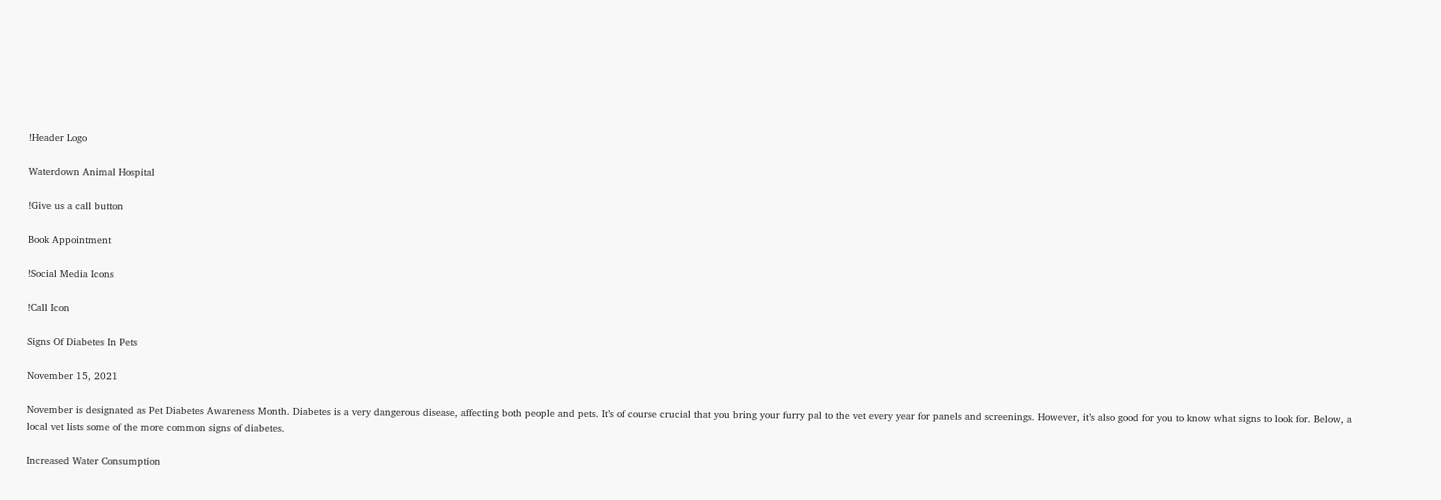!Header Logo

Waterdown Animal Hospital

!Give us a call button

Book Appointment

!Social Media Icons

!Call Icon

Signs Of Diabetes In Pets

November 15, 2021

November is designated as Pet Diabetes Awareness Month. Diabetes is a very dangerous disease, affecting both people and pets. It’s of course crucial that you bring your furry pal to the vet every year for panels and screenings. However, it’s also good for you to know what signs to look for. Below, a local vet lists some of the more common signs of diabetes.

Increased Water Consumption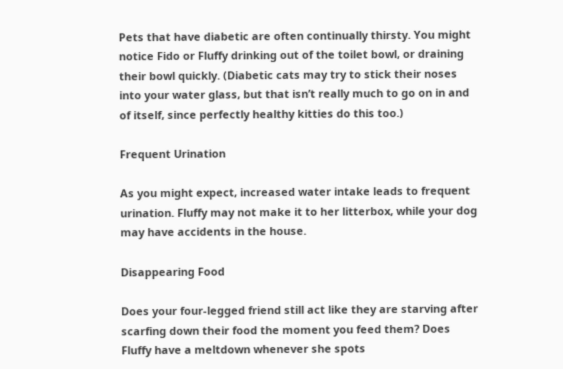Pets that have diabetic are often continually thirsty. You might notice Fido or Fluffy drinking out of the toilet bowl, or draining their bowl quickly. (Diabetic cats may try to stick their noses into your water glass, but that isn’t really much to go on in and of itself, since perfectly healthy kitties do this too.)

Frequent Urination

As you might expect, increased water intake leads to frequent urination. Fluffy may not make it to her litterbox, while your dog may have accidents in the house.

Disappearing Food

Does your four-legged friend still act like they are starving after scarfing down their food the moment you feed them? Does Fluffy have a meltdown whenever she spots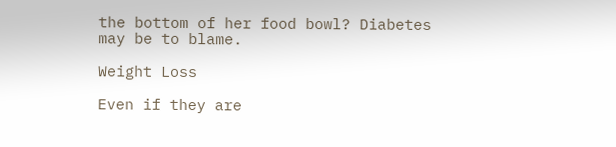the bottom of her food bowl? Diabetes may be to blame.

Weight Loss

Even if they are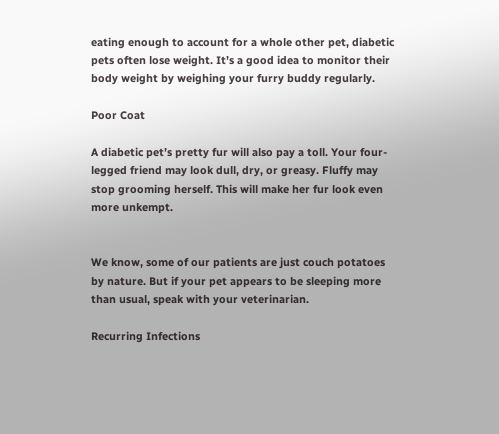eating enough to account for a whole other pet, diabetic pets often lose weight. It’s a good idea to monitor their body weight by weighing your furry buddy regularly.

Poor Coat

A diabetic pet’s pretty fur will also pay a toll. Your four-legged friend may look dull, dry, or greasy. Fluffy may stop grooming herself. This will make her fur look even more unkempt.


We know, some of our patients are just couch potatoes by nature. But if your pet appears to be sleeping more than usual, speak with your veterinarian.

Recurring Infections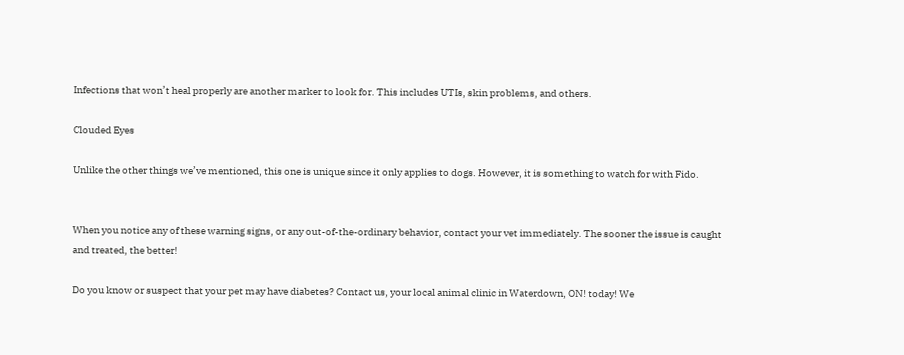Infections that won’t heal properly are another marker to look for. This includes UTIs, skin problems, and others.

Clouded Eyes

Unlike the other things we’ve mentioned, this one is unique since it only applies to dogs. However, it is something to watch for with Fido.


When you notice any of these warning signs, or any out-of-the-ordinary behavior, contact your vet immediately. The sooner the issue is caught and treated, the better!

Do you know or suspect that your pet may have diabetes? Contact us, your local animal clinic in Waterdown, ON! today! We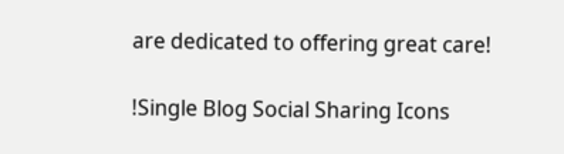are dedicated to offering great care!

!Single Blog Social Sharing Icons